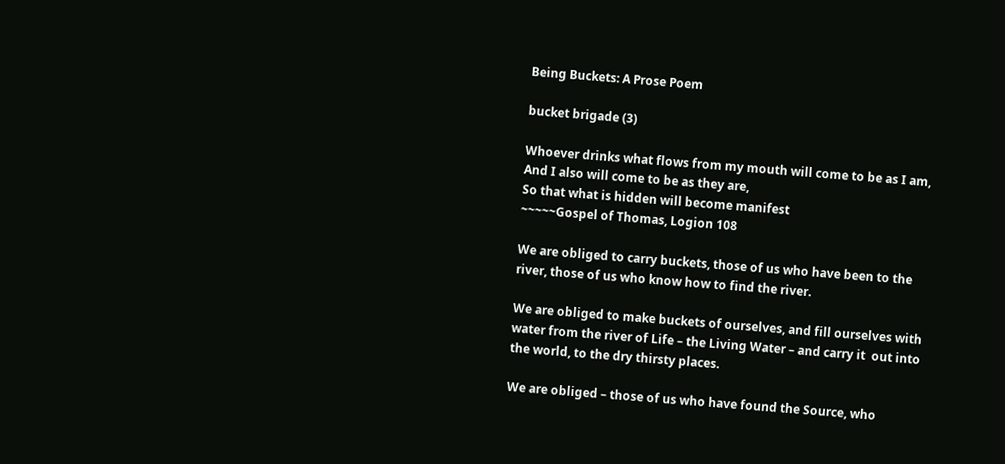Being Buckets: A Prose Poem

bucket brigade (3)

Whoever drinks what flows from my mouth will come to be as I am,
And I also will come to be as they are,
So that what is hidden will become manifest
~~~~~Gospel of Thomas, Logion 108

We are obliged to carry buckets, those of us who have been to the river, those of us who know how to find the river.

We are obliged to make buckets of ourselves, and fill ourselves with water from the river of Life – the Living Water – and carry it  out into the world, to the dry thirsty places.

We are obliged – those of us who have found the Source, who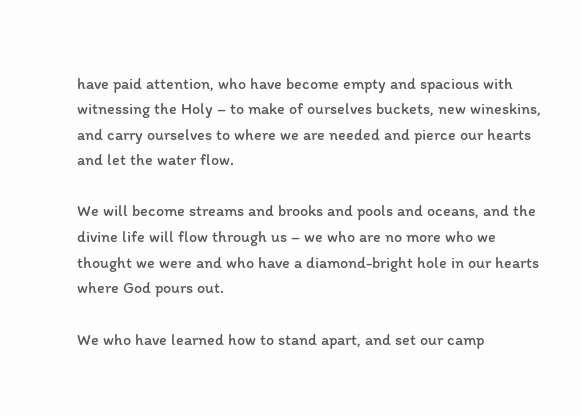have paid attention, who have become empty and spacious with witnessing the Holy – to make of ourselves buckets, new wineskins, and carry ourselves to where we are needed and pierce our hearts and let the water flow.

We will become streams and brooks and pools and oceans, and the divine life will flow through us – we who are no more who we thought we were and who have a diamond-bright hole in our hearts where God pours out.

We who have learned how to stand apart, and set our camp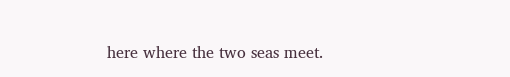here where the two seas meet.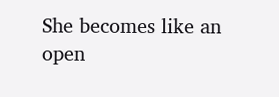She becomes like an open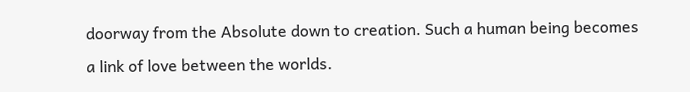doorway from the Absolute down to creation. Such a human being becomes a link of love between the worlds.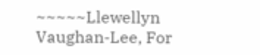~~~~~Llewellyn Vaughan-Lee, For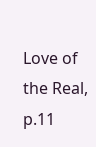Love of the Real, p.11